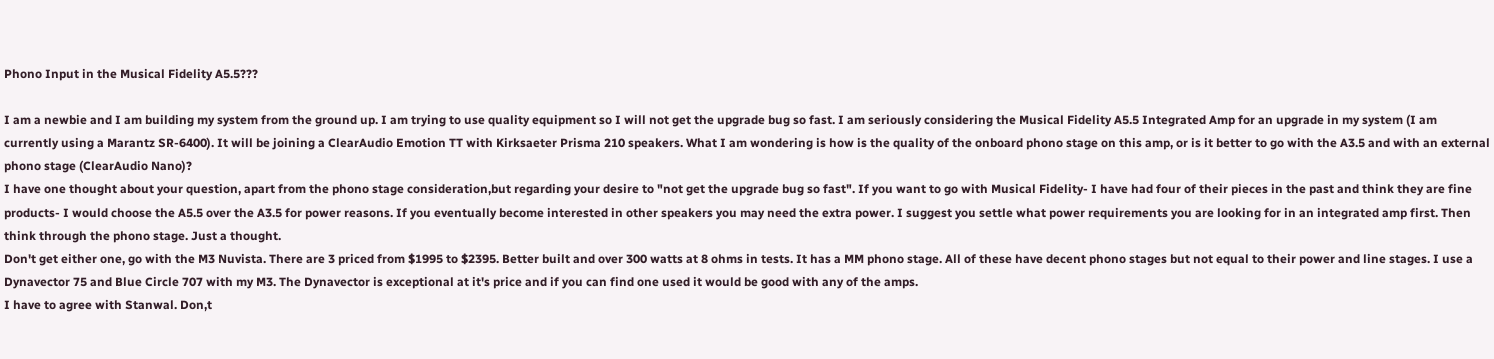Phono Input in the Musical Fidelity A5.5???

I am a newbie and I am building my system from the ground up. I am trying to use quality equipment so I will not get the upgrade bug so fast. I am seriously considering the Musical Fidelity A5.5 Integrated Amp for an upgrade in my system (I am currently using a Marantz SR-6400). It will be joining a ClearAudio Emotion TT with Kirksaeter Prisma 210 speakers. What I am wondering is how is the quality of the onboard phono stage on this amp, or is it better to go with the A3.5 and with an external phono stage (ClearAudio Nano)?
I have one thought about your question, apart from the phono stage consideration,but regarding your desire to "not get the upgrade bug so fast". If you want to go with Musical Fidelity- I have had four of their pieces in the past and think they are fine products- I would choose the A5.5 over the A3.5 for power reasons. If you eventually become interested in other speakers you may need the extra power. I suggest you settle what power requirements you are looking for in an integrated amp first. Then think through the phono stage. Just a thought.
Don't get either one, go with the M3 Nuvista. There are 3 priced from $1995 to $2395. Better built and over 300 watts at 8 ohms in tests. It has a MM phono stage. All of these have decent phono stages but not equal to their power and line stages. I use a Dynavector 75 and Blue Circle 707 with my M3. The Dynavector is exceptional at it's price and if you can find one used it would be good with any of the amps.
I have to agree with Stanwal. Don,t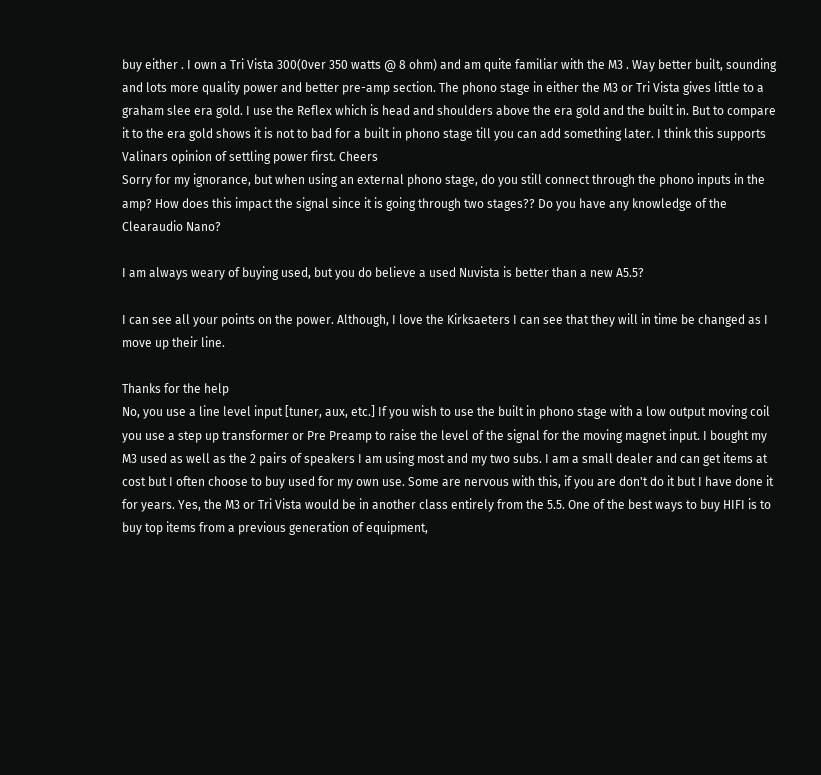buy either . I own a Tri Vista 300(0ver 350 watts @ 8 ohm) and am quite familiar with the M3 . Way better built, sounding and lots more quality power and better pre-amp section. The phono stage in either the M3 or Tri Vista gives little to a graham slee era gold. I use the Reflex which is head and shoulders above the era gold and the built in. But to compare it to the era gold shows it is not to bad for a built in phono stage till you can add something later. I think this supports Valinars opinion of settling power first. Cheers
Sorry for my ignorance, but when using an external phono stage, do you still connect through the phono inputs in the amp? How does this impact the signal since it is going through two stages?? Do you have any knowledge of the Clearaudio Nano?

I am always weary of buying used, but you do believe a used Nuvista is better than a new A5.5?

I can see all your points on the power. Although, I love the Kirksaeters I can see that they will in time be changed as I move up their line.

Thanks for the help
No, you use a line level input [tuner, aux, etc.] If you wish to use the built in phono stage with a low output moving coil you use a step up transformer or Pre Preamp to raise the level of the signal for the moving magnet input. I bought my M3 used as well as the 2 pairs of speakers I am using most and my two subs. I am a small dealer and can get items at cost but I often choose to buy used for my own use. Some are nervous with this, if you are don't do it but I have done it for years. Yes, the M3 or Tri Vista would be in another class entirely from the 5.5. One of the best ways to buy HIFI is to buy top items from a previous generation of equipment,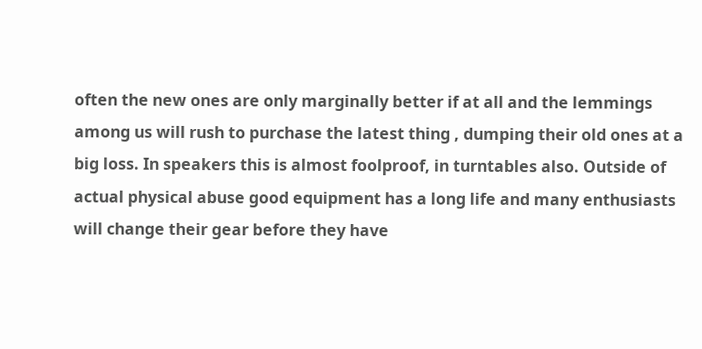often the new ones are only marginally better if at all and the lemmings among us will rush to purchase the latest thing , dumping their old ones at a big loss. In speakers this is almost foolproof, in turntables also. Outside of actual physical abuse good equipment has a long life and many enthusiasts will change their gear before they have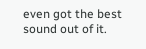even got the best sound out of it.